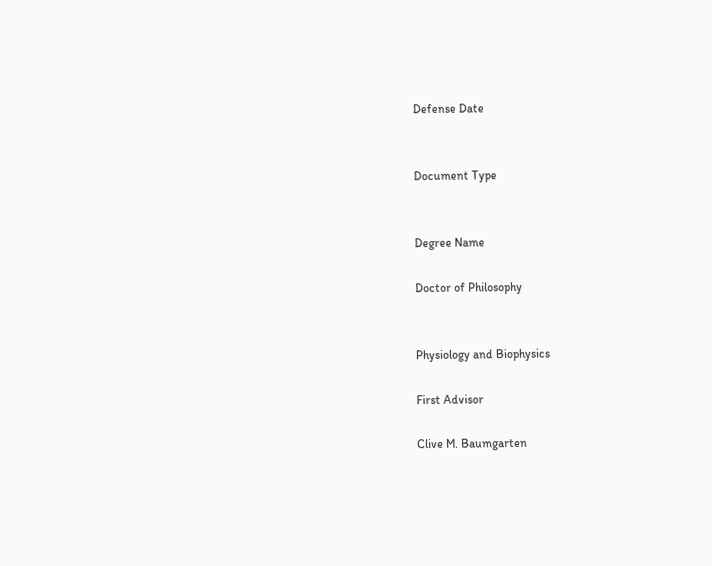Defense Date


Document Type


Degree Name

Doctor of Philosophy


Physiology and Biophysics

First Advisor

Clive M. Baumgarten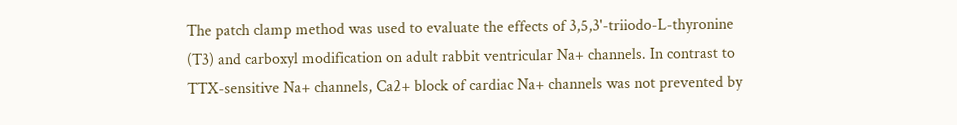The patch clamp method was used to evaluate the effects of 3,5,3'-triiodo-L-thyronine (T3) and carboxyl modification on adult rabbit ventricular Na+ channels. In contrast to TTX-sensitive Na+ channels, Ca2+ block of cardiac Na+ channels was not prevented by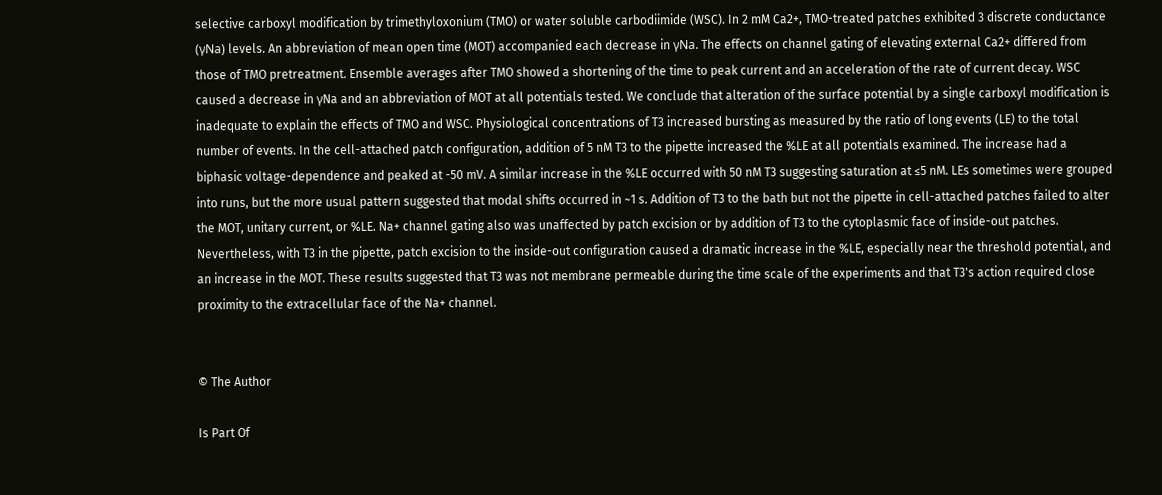selective carboxyl modification by trimethyloxonium (TMO) or water soluble carbodiimide (WSC). In 2 mM Ca2+, TMO-treated patches exhibited 3 discrete conductance (γNa) levels. An abbreviation of mean open time (MOT) accompanied each decrease in γNa. The effects on channel gating of elevating external Ca2+ differed from those of TMO pretreatment. Ensemble averages after TMO showed a shortening of the time to peak current and an acceleration of the rate of current decay. WSC caused a decrease in γNa and an abbreviation of MOT at all potentials tested. We conclude that alteration of the surface potential by a single carboxyl modification is inadequate to explain the effects of TMO and WSC. Physiological concentrations of T3 increased bursting as measured by the ratio of long events (LE) to the total number of events. In the cell-attached patch configuration, addition of 5 nM T3 to the pipette increased the %LE at all potentials examined. The increase had a biphasic voltage-dependence and peaked at -50 mV. A similar increase in the %LE occurred with 50 nM T3 suggesting saturation at ≤5 nM. LEs sometimes were grouped into runs, but the more usual pattern suggested that modal shifts occurred in ~1 s. Addition of T3 to the bath but not the pipette in cell-attached patches failed to alter the MOT, unitary current, or %LE. Na+ channel gating also was unaffected by patch excision or by addition of T3 to the cytoplasmic face of inside-out patches. Nevertheless, with T3 in the pipette, patch excision to the inside-out configuration caused a dramatic increase in the %LE, especially near the threshold potential, and an increase in the MOT. These results suggested that T3 was not membrane permeable during the time scale of the experiments and that T3's action required close proximity to the extracellular face of the Na+ channel.


© The Author

Is Part Of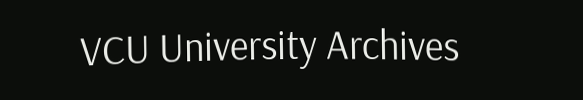VCU University Archives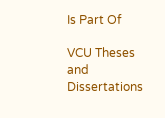Is Part Of

VCU Theses and Dissertations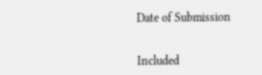Date of Submission


Included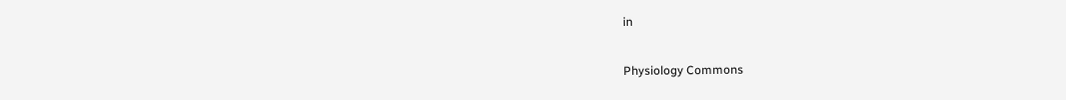in

Physiology Commons